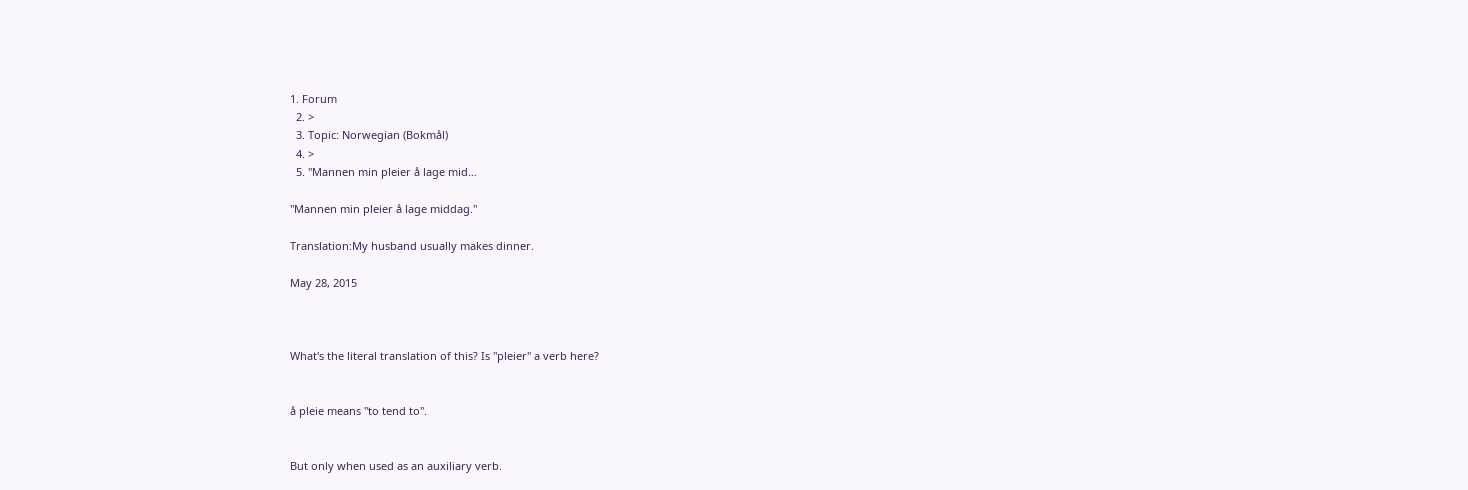1. Forum
  2. >
  3. Topic: Norwegian (Bokmål)
  4. >
  5. "Mannen min pleier å lage mid…

"Mannen min pleier å lage middag."

Translation:My husband usually makes dinner.

May 28, 2015



What's the literal translation of this? Is "pleier" a verb here?


å pleie means "to tend to".


But only when used as an auxiliary verb.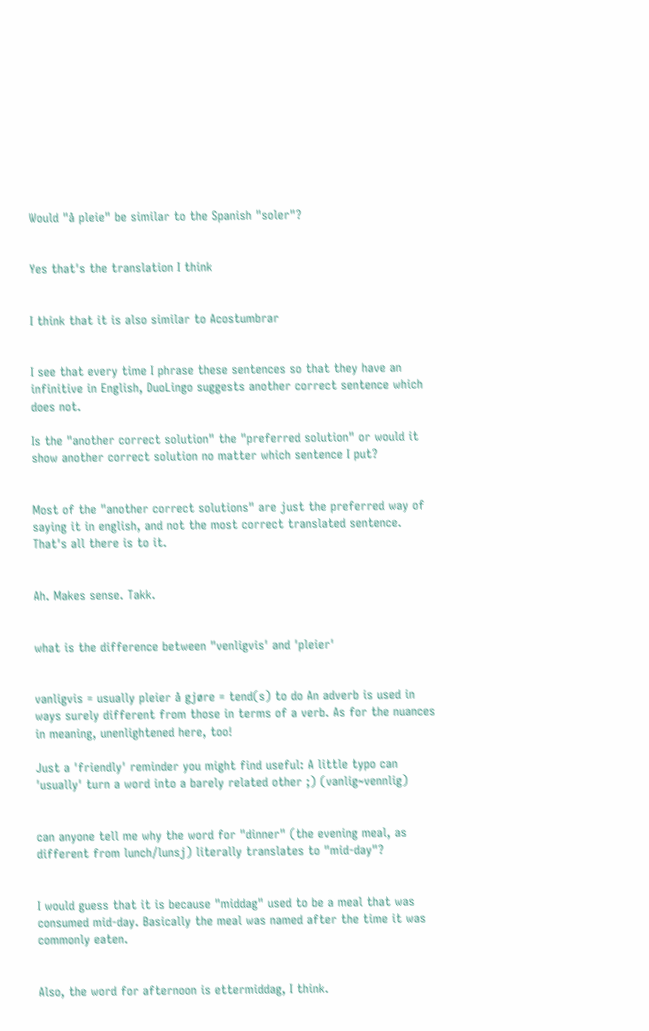Would "å pleie" be similar to the Spanish "soler"?


Yes that's the translation I think


I think that it is also similar to Acostumbrar


I see that every time I phrase these sentences so that they have an infinitive in English, DuoLingo suggests another correct sentence which does not.

Is the "another correct solution" the "preferred solution" or would it show another correct solution no matter which sentence I put?


Most of the "another correct solutions" are just the preferred way of saying it in english, and not the most correct translated sentence. That's all there is to it.


Ah. Makes sense. Takk.


what is the difference between "venligvis' and 'pleier'


vanligvis = usually pleier å gjøre = tend(s) to do An adverb is used in ways surely different from those in terms of a verb. As for the nuances in meaning, unenlightened here, too!

Just a 'friendly' reminder you might find useful: A little typo can 'usually' turn a word into a barely related other ;) (vanlig~vennlig)


can anyone tell me why the word for "dinner" (the evening meal, as different from lunch/lunsj) literally translates to "mid-day"?


I would guess that it is because "middag" used to be a meal that was consumed mid-day. Basically the meal was named after the time it was commonly eaten.


Also, the word for afternoon is ettermiddag, I think.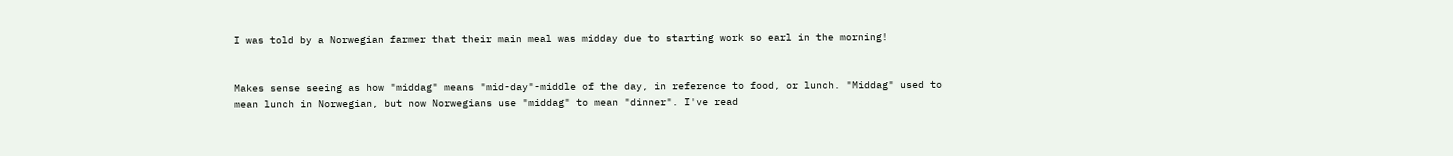I was told by a Norwegian farmer that their main meal was midday due to starting work so earl in the morning!


Makes sense seeing as how "middag" means "mid-day"-middle of the day, in reference to food, or lunch. "Middag" used to mean lunch in Norwegian, but now Norwegians use "middag" to mean "dinner". I've read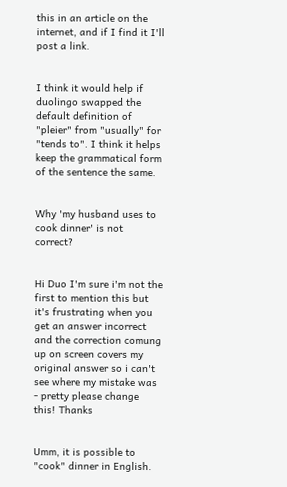this in an article on the internet, and if I find it I'll post a link.


I think it would help if duolingo swapped the default definition of "pleier" from "usually" for "tends to". I think it helps keep the grammatical form of the sentence the same.


Why 'my husband uses to cook dinner' is not correct?


Hi Duo I'm sure i'm not the first to mention this but it's frustrating when you get an answer incorrect and the correction comung up on screen covers my original answer so i can't see where my mistake was - pretty please change this! Thanks


Umm, it is possible to "cook" dinner in English.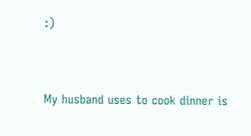:)


My husband uses to cook dinner is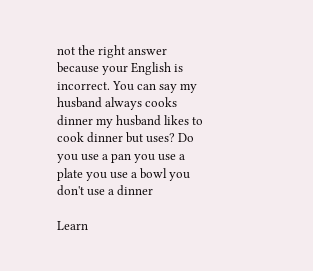not the right answer because your English is incorrect. You can say my husband always cooks dinner my husband likes to cook dinner but uses? Do you use a pan you use a plate you use a bowl you don't use a dinner

Learn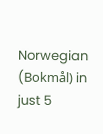Norwegian (Bokmål) in just 5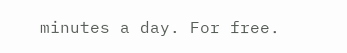minutes a day. For free.